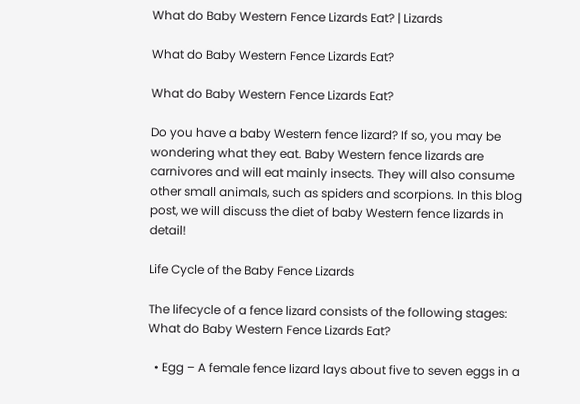What do Baby Western Fence Lizards Eat? | Lizards

What do Baby Western Fence Lizards Eat?

What do Baby Western Fence Lizards Eat?

Do you have a baby Western fence lizard? If so, you may be wondering what they eat. Baby Western fence lizards are carnivores and will eat mainly insects. They will also consume other small animals, such as spiders and scorpions. In this blog post, we will discuss the diet of baby Western fence lizards in detail!

Life Cycle of the Baby Fence Lizards

The lifecycle of a fence lizard consists of the following stages: What do Baby Western Fence Lizards Eat?

  • Egg – A female fence lizard lays about five to seven eggs in a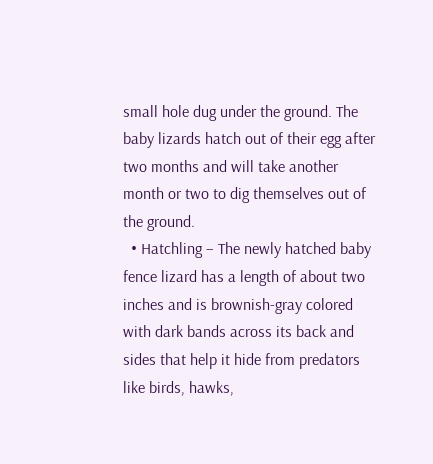small hole dug under the ground. The baby lizards hatch out of their egg after two months and will take another month or two to dig themselves out of the ground.
  • Hatchling – The newly hatched baby fence lizard has a length of about two inches and is brownish-gray colored with dark bands across its back and sides that help it hide from predators like birds, hawks,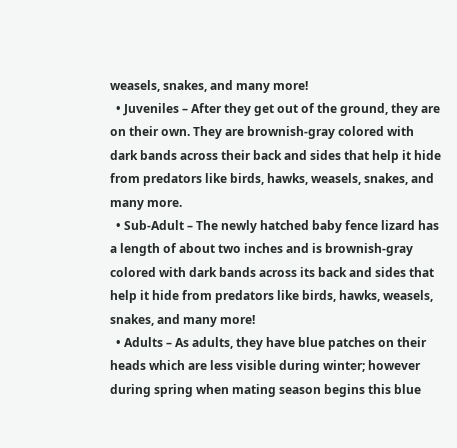weasels, snakes, and many more!
  • Juveniles – After they get out of the ground, they are on their own. They are brownish-gray colored with dark bands across their back and sides that help it hide from predators like birds, hawks, weasels, snakes, and many more.
  • Sub-Adult – The newly hatched baby fence lizard has a length of about two inches and is brownish-gray colored with dark bands across its back and sides that help it hide from predators like birds, hawks, weasels, snakes, and many more!
  • Adults – As adults, they have blue patches on their heads which are less visible during winter; however during spring when mating season begins this blue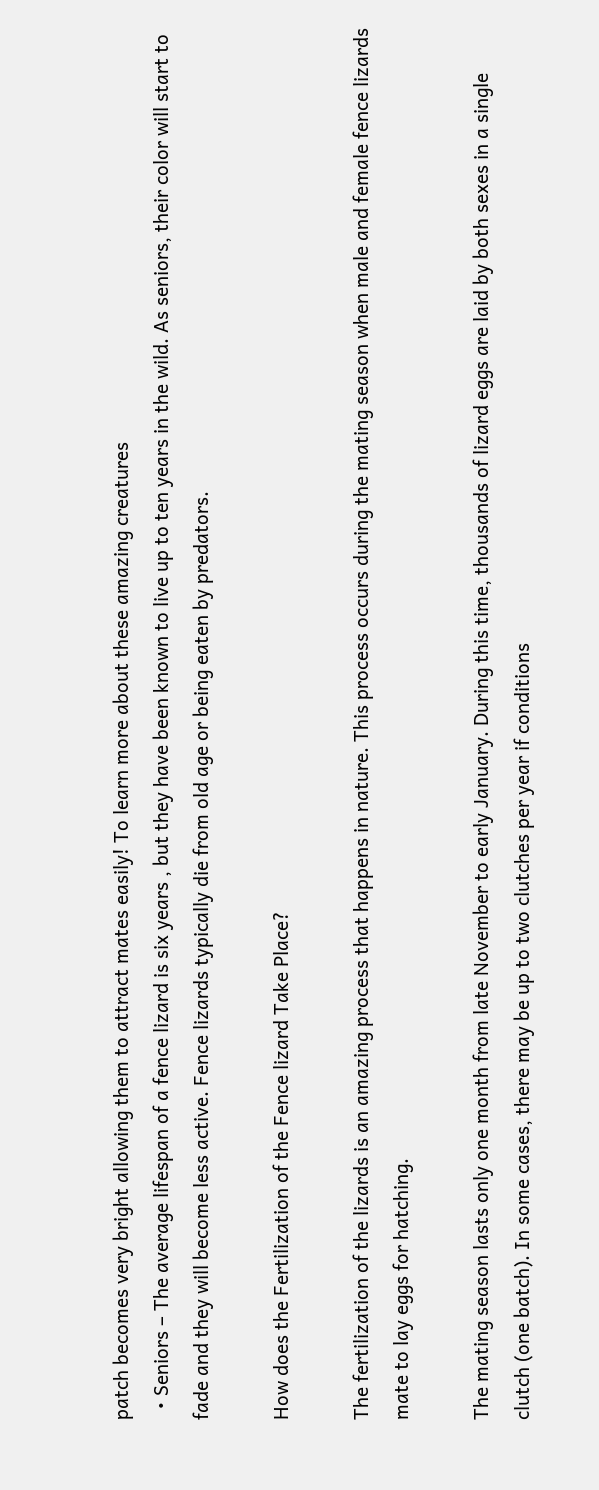patch becomes very bright allowing them to attract mates easily! To learn more about these amazing creatures
  • Seniors – The average lifespan of a fence lizard is six years , but they have been known to live up to ten years in the wild. As seniors, their color will start to fade and they will become less active. Fence lizards typically die from old age or being eaten by predators.

How does the Fertilization of the Fence lizard Take Place?

The fertilization of the lizards is an amazing process that happens in nature. This process occurs during the mating season when male and female fence lizards mate to lay eggs for hatching.

The mating season lasts only one month from late November to early January. During this time, thousands of lizard eggs are laid by both sexes in a single clutch (one batch). In some cases, there may be up to two clutches per year if conditions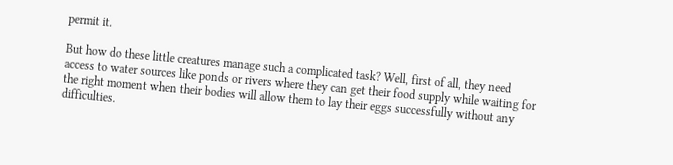permit it.

But how do these little creatures manage such a complicated task? Well, first of all, they need access to water sources like ponds or rivers where they can get their food supply while waiting for the right moment when their bodies will allow them to lay their eggs successfully without any difficulties.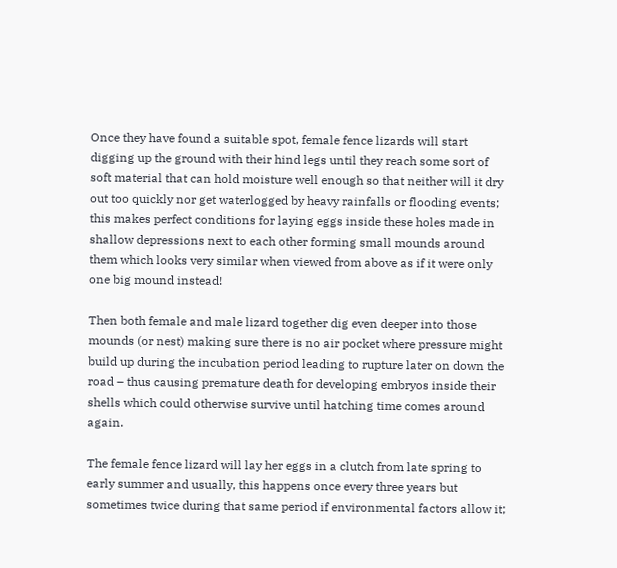Once they have found a suitable spot, female fence lizards will start digging up the ground with their hind legs until they reach some sort of soft material that can hold moisture well enough so that neither will it dry out too quickly nor get waterlogged by heavy rainfalls or flooding events; this makes perfect conditions for laying eggs inside these holes made in shallow depressions next to each other forming small mounds around them which looks very similar when viewed from above as if it were only one big mound instead!

Then both female and male lizard together dig even deeper into those mounds (or nest) making sure there is no air pocket where pressure might build up during the incubation period leading to rupture later on down the road – thus causing premature death for developing embryos inside their shells which could otherwise survive until hatching time comes around again.

The female fence lizard will lay her eggs in a clutch from late spring to early summer and usually, this happens once every three years but sometimes twice during that same period if environmental factors allow it;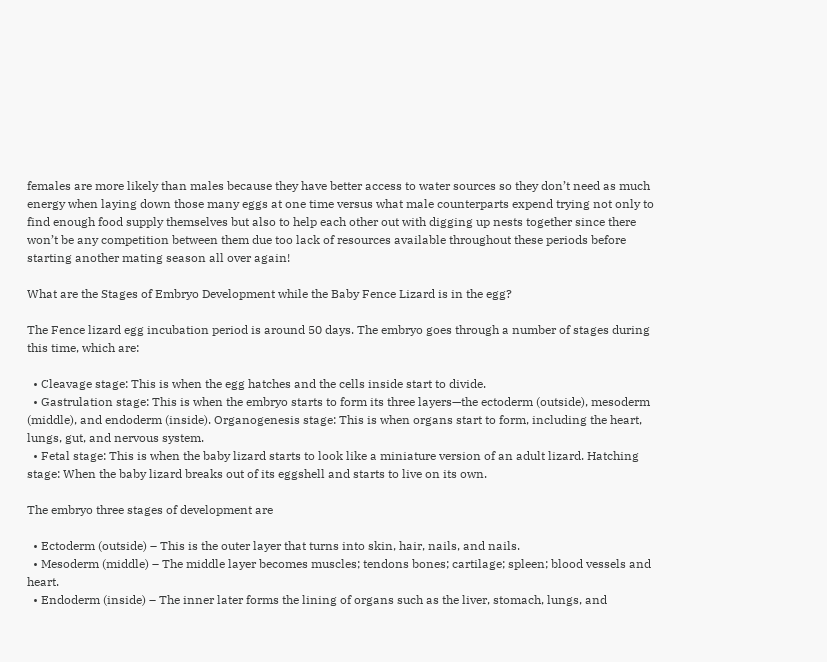females are more likely than males because they have better access to water sources so they don’t need as much energy when laying down those many eggs at one time versus what male counterparts expend trying not only to find enough food supply themselves but also to help each other out with digging up nests together since there won’t be any competition between them due too lack of resources available throughout these periods before starting another mating season all over again!

What are the Stages of Embryo Development while the Baby Fence Lizard is in the egg?

The Fence lizard egg incubation period is around 50 days. The embryo goes through a number of stages during this time, which are:

  • Cleavage stage: This is when the egg hatches and the cells inside start to divide.
  • Gastrulation stage: This is when the embryo starts to form its three layers—the ectoderm (outside), mesoderm (middle), and endoderm (inside). Organogenesis stage: This is when organs start to form, including the heart, lungs, gut, and nervous system.
  • Fetal stage: This is when the baby lizard starts to look like a miniature version of an adult lizard. Hatching stage: When the baby lizard breaks out of its eggshell and starts to live on its own.

The embryo three stages of development are

  • Ectoderm (outside) – This is the outer layer that turns into skin, hair, nails, and nails.
  • Mesoderm (middle) – The middle layer becomes muscles; tendons bones; cartilage; spleen; blood vessels and heart.
  • Endoderm (inside) – The inner later forms the lining of organs such as the liver, stomach, lungs, and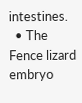intestines.
  • The Fence lizard embryo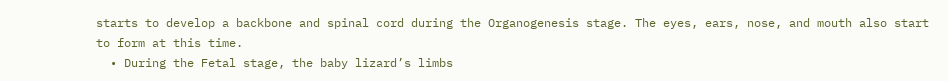starts to develop a backbone and spinal cord during the Organogenesis stage. The eyes, ears, nose, and mouth also start to form at this time.
  • During the Fetal stage, the baby lizard’s limbs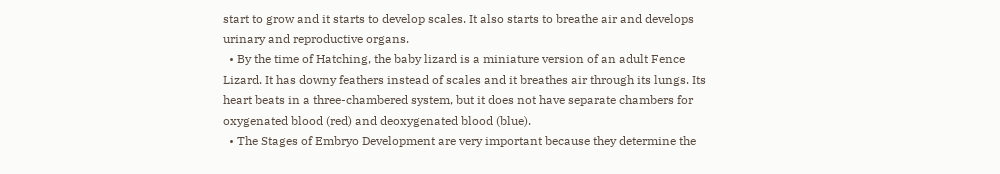start to grow and it starts to develop scales. It also starts to breathe air and develops urinary and reproductive organs.
  • By the time of Hatching, the baby lizard is a miniature version of an adult Fence Lizard. It has downy feathers instead of scales and it breathes air through its lungs. Its heart beats in a three-chambered system, but it does not have separate chambers for oxygenated blood (red) and deoxygenated blood (blue).
  • The Stages of Embryo Development are very important because they determine the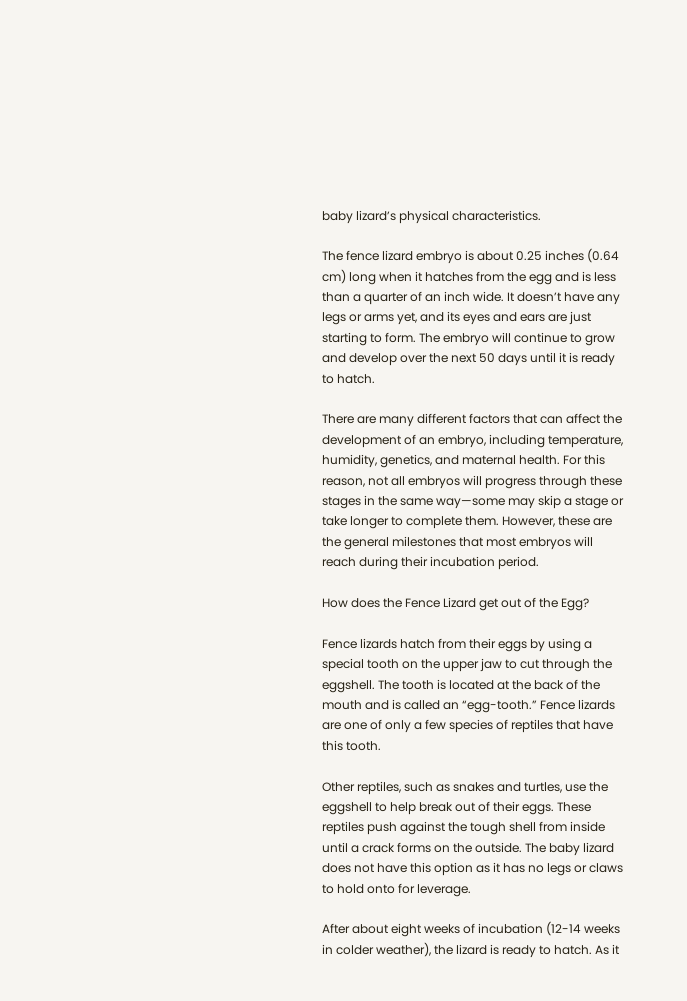baby lizard’s physical characteristics.

The fence lizard embryo is about 0.25 inches (0.64 cm) long when it hatches from the egg and is less than a quarter of an inch wide. It doesn’t have any legs or arms yet, and its eyes and ears are just starting to form. The embryo will continue to grow and develop over the next 50 days until it is ready to hatch.

There are many different factors that can affect the development of an embryo, including temperature, humidity, genetics, and maternal health. For this reason, not all embryos will progress through these stages in the same way—some may skip a stage or take longer to complete them. However, these are the general milestones that most embryos will reach during their incubation period.

How does the Fence Lizard get out of the Egg?

Fence lizards hatch from their eggs by using a special tooth on the upper jaw to cut through the eggshell. The tooth is located at the back of the mouth and is called an “egg-tooth.” Fence lizards are one of only a few species of reptiles that have this tooth.

Other reptiles, such as snakes and turtles, use the eggshell to help break out of their eggs. These reptiles push against the tough shell from inside until a crack forms on the outside. The baby lizard does not have this option as it has no legs or claws to hold onto for leverage.

After about eight weeks of incubation (12-14 weeks in colder weather), the lizard is ready to hatch. As it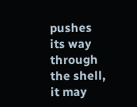pushes its way through the shell, it may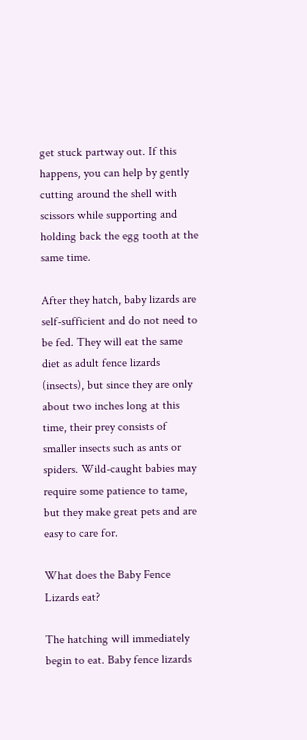get stuck partway out. If this happens, you can help by gently cutting around the shell with scissors while supporting and holding back the egg tooth at the same time.

After they hatch, baby lizards are self-sufficient and do not need to be fed. They will eat the same diet as adult fence lizards (insects), but since they are only about two inches long at this time, their prey consists of smaller insects such as ants or spiders. Wild-caught babies may require some patience to tame, but they make great pets and are easy to care for.

What does the Baby Fence Lizards eat?

The hatching will immediately begin to eat. Baby fence lizards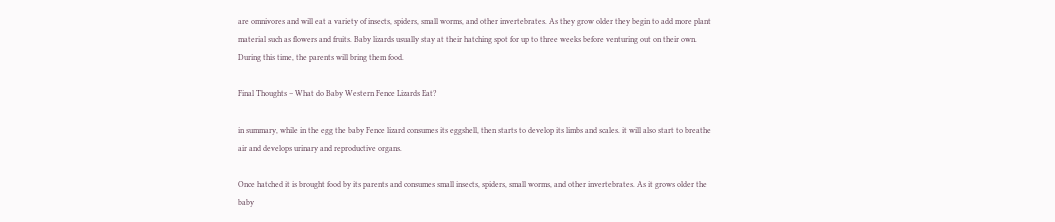are omnivores and will eat a variety of insects, spiders, small worms, and other invertebrates. As they grow older they begin to add more plant material such as flowers and fruits. Baby lizards usually stay at their hatching spot for up to three weeks before venturing out on their own. During this time, the parents will bring them food.

Final Thoughts – What do Baby Western Fence Lizards Eat?

in summary, while in the egg the baby Fence lizard consumes its eggshell, then starts to develop its limbs and scales. it will also start to breathe air and develops urinary and reproductive organs.

Once hatched it is brought food by its parents and consumes small insects, spiders, small worms, and other invertebrates. As it grows older the baby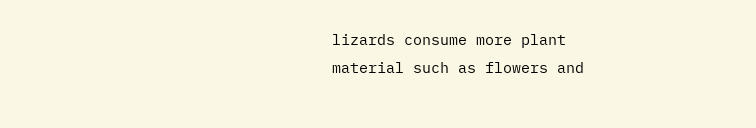lizards consume more plant material such as flowers and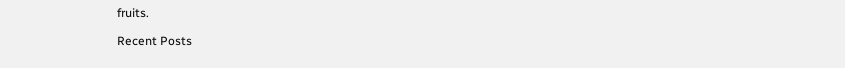fruits.

Recent Posts